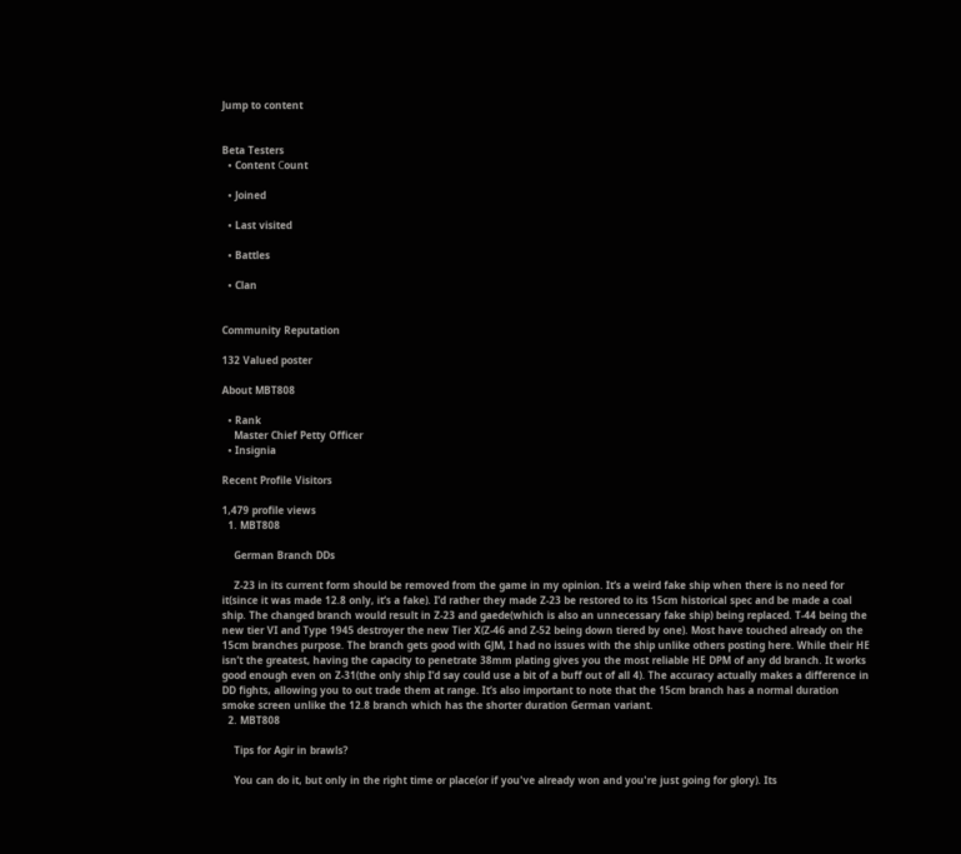Jump to content


Beta Testers
  • Content Сount

  • Joined

  • Last visited

  • Battles

  • Clan


Community Reputation

132 Valued poster

About MBT808

  • Rank
    Master Chief Petty Officer
  • Insignia

Recent Profile Visitors

1,479 profile views
  1. MBT808

    German Branch DDs

    Z-23 in its current form should be removed from the game in my opinion. It’s a weird fake ship when there is no need for it(since it was made 12.8 only, it’s a fake). I’d rather they made Z-23 be restored to its 15cm historical spec and be made a coal ship. The changed branch would result in Z-23 and gaede(which is also an unnecessary fake ship) being replaced. T-44 being the new tier VI and Type 1945 destroyer the new Tier X(Z-46 and Z-52 being down tiered by one). Most have touched already on the 15cm branches purpose. The branch gets good with GJM, I had no issues with the ship unlike others posting here. While their HE isn’t the greatest, having the capacity to penetrate 38mm plating gives you the most reliable HE DPM of any dd branch. It works good enough even on Z-31(the only ship I’d say could use a bit of a buff out of all 4). The accuracy actually makes a difference in DD fights, allowing you to out trade them at range. It’s also important to note that the 15cm branch has a normal duration smoke screen unlike the 12.8 branch which has the shorter duration German variant.
  2. MBT808

    Tips for Agir in brawls?

    You can do it, but only in the right time or place(or if you've already won and you're just going for glory). Its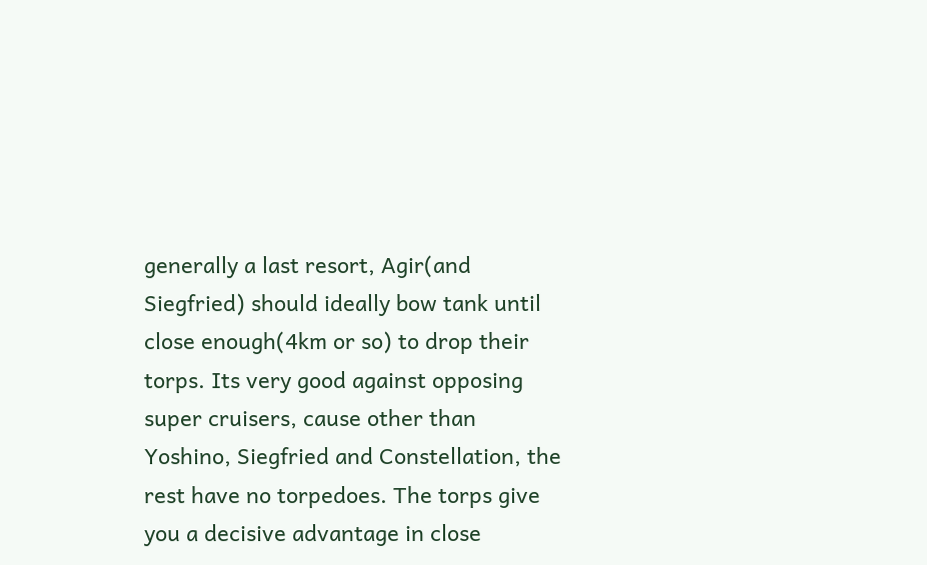generally a last resort, Agir(and Siegfried) should ideally bow tank until close enough(4km or so) to drop their torps. Its very good against opposing super cruisers, cause other than Yoshino, Siegfried and Constellation, the rest have no torpedoes. The torps give you a decisive advantage in close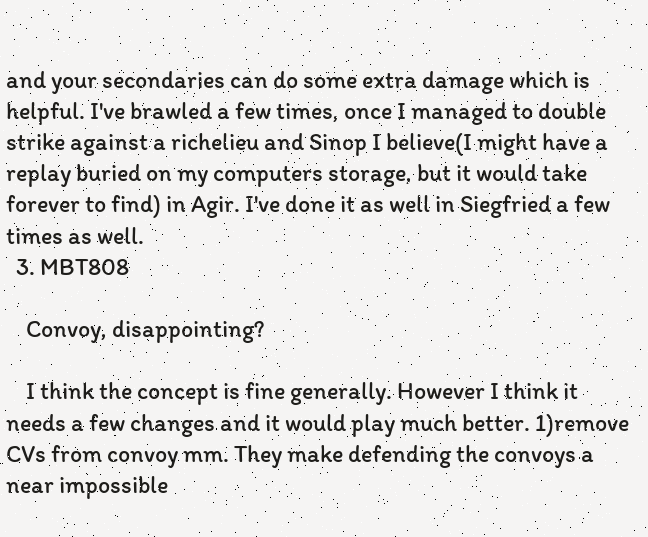and your secondaries can do some extra damage which is helpful. I've brawled a few times, once I managed to double strike against a richelieu and Sinop I believe(I might have a replay buried on my computers storage, but it would take forever to find) in Agir. I've done it as well in Siegfried a few times as well.
  3. MBT808

    Convoy, disappointing?

    I think the concept is fine generally. However I think it needs a few changes and it would play much better. 1)remove CVs from convoy mm. They make defending the convoys a near impossible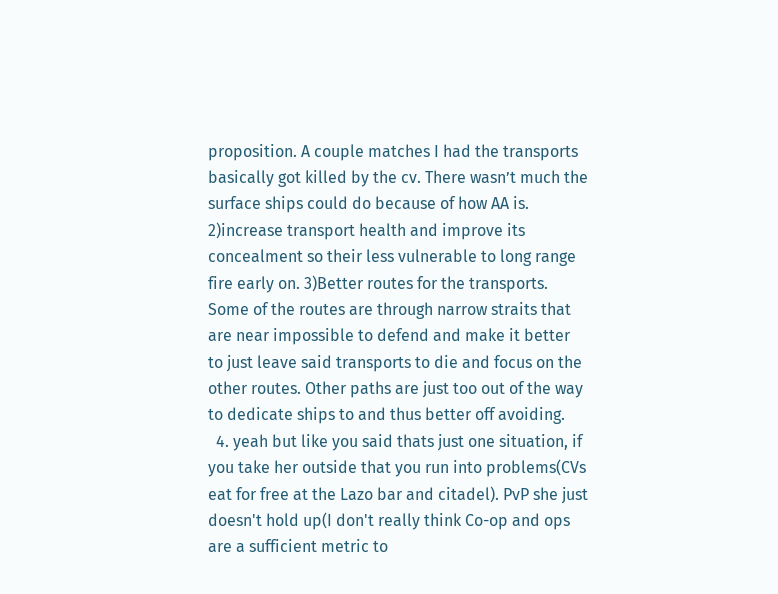proposition. A couple matches I had the transports basically got killed by the cv. There wasn’t much the surface ships could do because of how AA is. 2)increase transport health and improve its concealment so their less vulnerable to long range fire early on. 3)Better routes for the transports. Some of the routes are through narrow straits that are near impossible to defend and make it better to just leave said transports to die and focus on the other routes. Other paths are just too out of the way to dedicate ships to and thus better off avoiding.
  4. yeah but like you said thats just one situation, if you take her outside that you run into problems(CVs eat for free at the Lazo bar and citadel). PvP she just doesn't hold up(I don't really think Co-op and ops are a sufficient metric to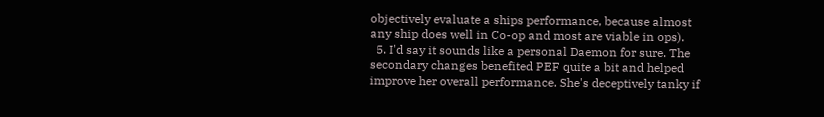objectively evaluate a ships performance, because almost any ship does well in Co-op and most are viable in ops).
  5. I'd say it sounds like a personal Daemon for sure. The secondary changes benefited PEF quite a bit and helped improve her overall performance. She's deceptively tanky if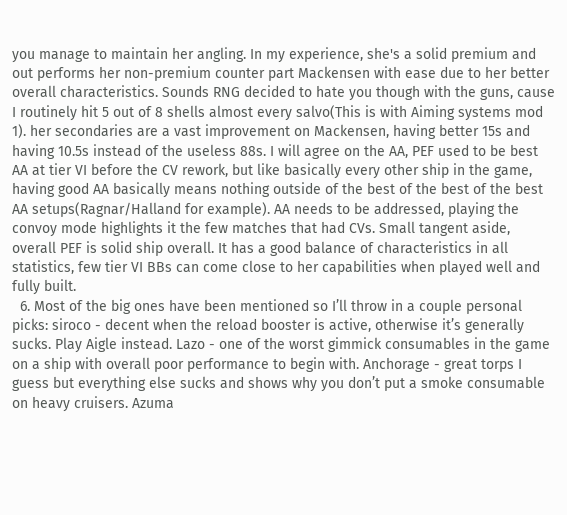you manage to maintain her angling. In my experience, she's a solid premium and out performs her non-premium counter part Mackensen with ease due to her better overall characteristics. Sounds RNG decided to hate you though with the guns, cause I routinely hit 5 out of 8 shells almost every salvo(This is with Aiming systems mod 1). her secondaries are a vast improvement on Mackensen, having better 15s and having 10.5s instead of the useless 88s. I will agree on the AA, PEF used to be best AA at tier VI before the CV rework, but like basically every other ship in the game, having good AA basically means nothing outside of the best of the best of the best AA setups(Ragnar/Halland for example). AA needs to be addressed, playing the convoy mode highlights it the few matches that had CVs. Small tangent aside, overall PEF is solid ship overall. It has a good balance of characteristics in all statistics, few tier VI BBs can come close to her capabilities when played well and fully built.
  6. Most of the big ones have been mentioned so I’ll throw in a couple personal picks: siroco - decent when the reload booster is active, otherwise it’s generally sucks. Play Aigle instead. Lazo - one of the worst gimmick consumables in the game on a ship with overall poor performance to begin with. Anchorage - great torps I guess but everything else sucks and shows why you don’t put a smoke consumable on heavy cruisers. Azuma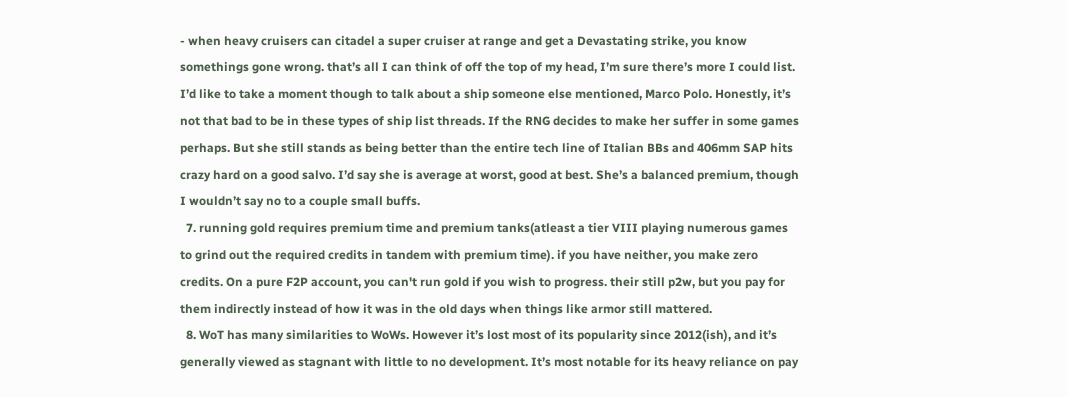- when heavy cruisers can citadel a super cruiser at range and get a Devastating strike, you know somethings gone wrong. that’s all I can think of off the top of my head, I’m sure there’s more I could list. I’d like to take a moment though to talk about a ship someone else mentioned, Marco Polo. Honestly, it’s not that bad to be in these types of ship list threads. If the RNG decides to make her suffer in some games perhaps. But she still stands as being better than the entire tech line of Italian BBs and 406mm SAP hits crazy hard on a good salvo. I’d say she is average at worst, good at best. She’s a balanced premium, though I wouldn’t say no to a couple small buffs.
  7. running gold requires premium time and premium tanks(atleast a tier VIII playing numerous games to grind out the required credits in tandem with premium time). if you have neither, you make zero credits. On a pure F2P account, you can't run gold if you wish to progress. their still p2w, but you pay for them indirectly instead of how it was in the old days when things like armor still mattered.
  8. WoT has many similarities to WoWs. However it’s lost most of its popularity since 2012(ish), and it’s generally viewed as stagnant with little to no development. It’s most notable for its heavy reliance on pay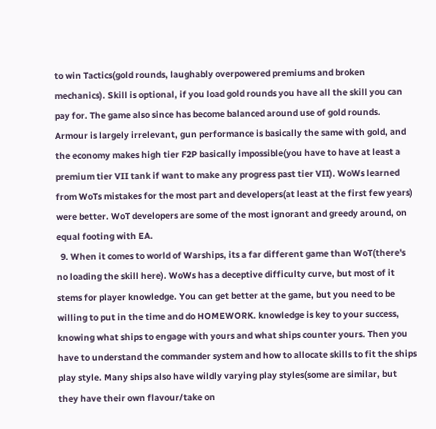to win Tactics(gold rounds, laughably overpowered premiums and broken mechanics). Skill is optional, if you load gold rounds you have all the skill you can pay for. The game also since has become balanced around use of gold rounds. Armour is largely irrelevant, gun performance is basically the same with gold, and the economy makes high tier F2P basically impossible(you have to have at least a premium tier VII tank if want to make any progress past tier VII). WoWs learned from WoTs mistakes for the most part and developers(at least at the first few years) were better. WoT developers are some of the most ignorant and greedy around, on equal footing with EA.
  9. When it comes to world of Warships, its a far different game than WoT(there's no loading the skill here). WoWs has a deceptive difficulty curve, but most of it stems for player knowledge. You can get better at the game, but you need to be willing to put in the time and do HOMEWORK. knowledge is key to your success, knowing what ships to engage with yours and what ships counter yours. Then you have to understand the commander system and how to allocate skills to fit the ships play style. Many ships also have wildly varying play styles(some are similar, but they have their own flavour/take on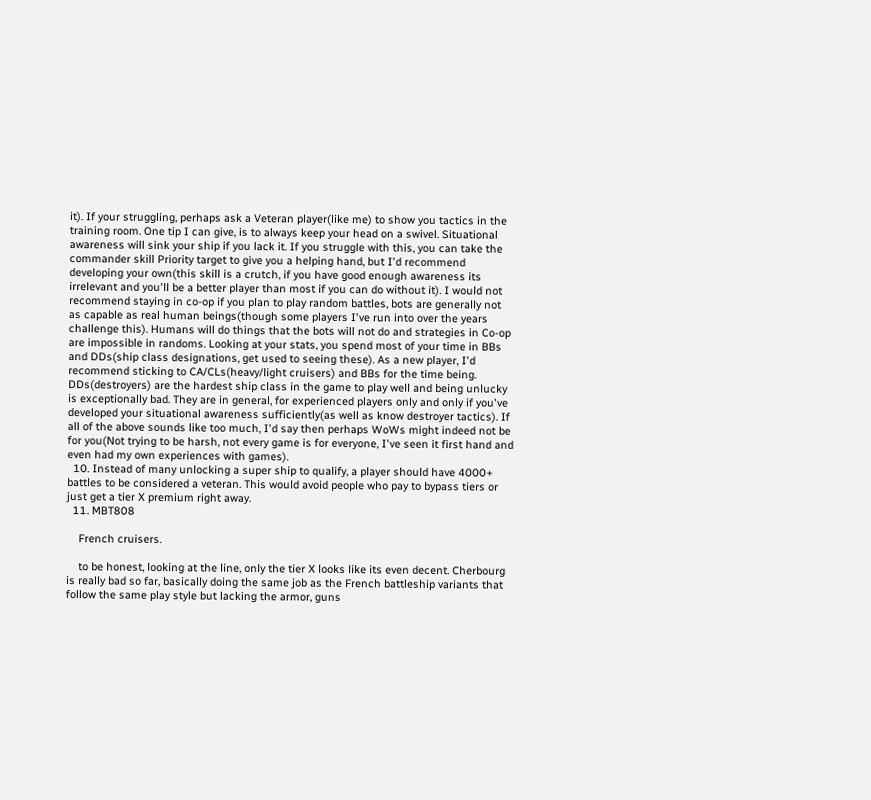it). If your struggling, perhaps ask a Veteran player(like me) to show you tactics in the training room. One tip I can give, is to always keep your head on a swivel. Situational awareness will sink your ship if you lack it. If you struggle with this, you can take the commander skill Priority target to give you a helping hand, but I'd recommend developing your own(this skill is a crutch, if you have good enough awareness its irrelevant and you'll be a better player than most if you can do without it). I would not recommend staying in co-op if you plan to play random battles, bots are generally not as capable as real human beings(though some players I've run into over the years challenge this). Humans will do things that the bots will not do and strategies in Co-op are impossible in randoms. Looking at your stats, you spend most of your time in BBs and DDs(ship class designations, get used to seeing these). As a new player, I'd recommend sticking to CA/CLs(heavy/light cruisers) and BBs for the time being. DDs(destroyers) are the hardest ship class in the game to play well and being unlucky is exceptionally bad. They are in general, for experienced players only and only if you've developed your situational awareness sufficiently(as well as know destroyer tactics). If all of the above sounds like too much, I'd say then perhaps WoWs might indeed not be for you(Not trying to be harsh, not every game is for everyone, I've seen it first hand and even had my own experiences with games).
  10. Instead of many unlocking a super ship to qualify, a player should have 4000+ battles to be considered a veteran. This would avoid people who pay to bypass tiers or just get a tier X premium right away.
  11. MBT808

    French cruisers.

    to be honest, looking at the line, only the tier X looks like its even decent. Cherbourg is really bad so far, basically doing the same job as the French battleship variants that follow the same play style but lacking the armor, guns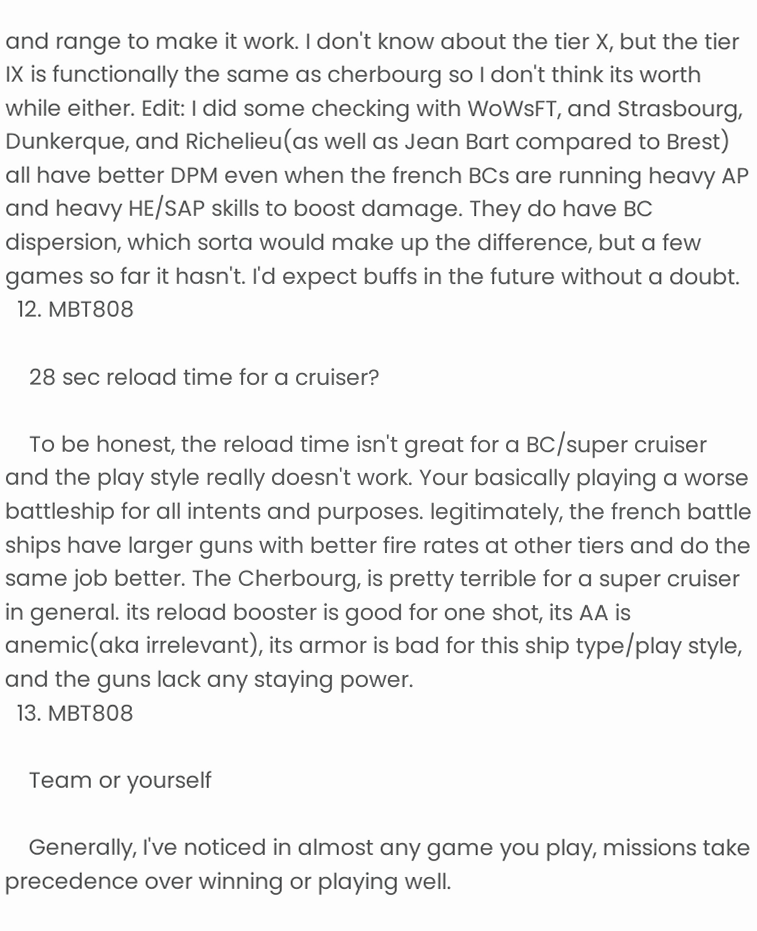and range to make it work. I don't know about the tier X, but the tier IX is functionally the same as cherbourg so I don't think its worth while either. Edit: I did some checking with WoWsFT, and Strasbourg, Dunkerque, and Richelieu(as well as Jean Bart compared to Brest) all have better DPM even when the french BCs are running heavy AP and heavy HE/SAP skills to boost damage. They do have BC dispersion, which sorta would make up the difference, but a few games so far it hasn't. I'd expect buffs in the future without a doubt.
  12. MBT808

    28 sec reload time for a cruiser?

    To be honest, the reload time isn't great for a BC/super cruiser and the play style really doesn't work. Your basically playing a worse battleship for all intents and purposes. legitimately, the french battle ships have larger guns with better fire rates at other tiers and do the same job better. The Cherbourg, is pretty terrible for a super cruiser in general. its reload booster is good for one shot, its AA is anemic(aka irrelevant), its armor is bad for this ship type/play style, and the guns lack any staying power.
  13. MBT808

    Team or yourself

    Generally, I've noticed in almost any game you play, missions take precedence over winning or playing well.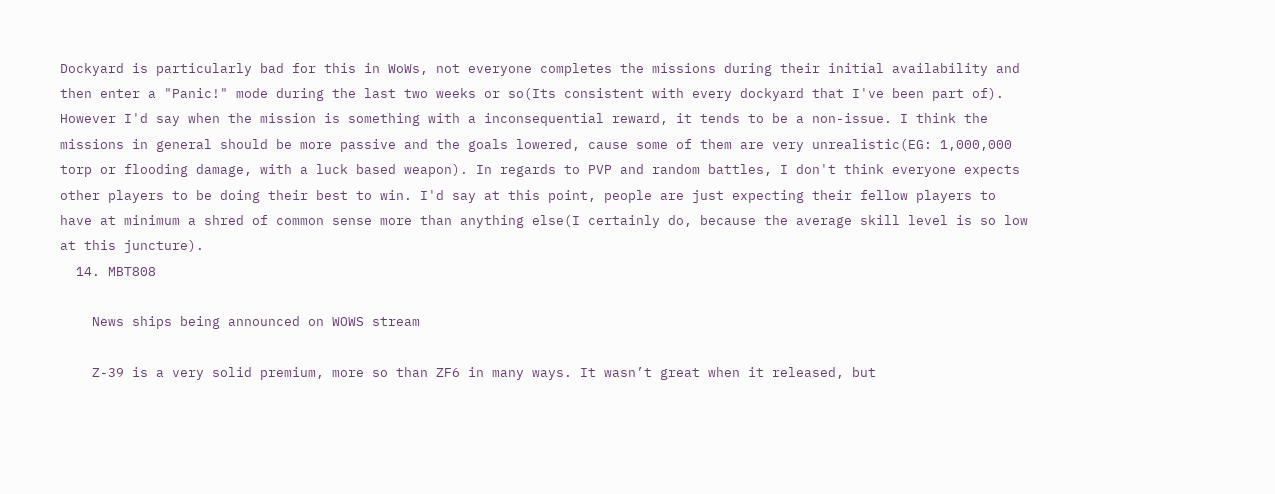Dockyard is particularly bad for this in WoWs, not everyone completes the missions during their initial availability and then enter a "Panic!" mode during the last two weeks or so(Its consistent with every dockyard that I've been part of). However I'd say when the mission is something with a inconsequential reward, it tends to be a non-issue. I think the missions in general should be more passive and the goals lowered, cause some of them are very unrealistic(EG: 1,000,000 torp or flooding damage, with a luck based weapon). In regards to PVP and random battles, I don't think everyone expects other players to be doing their best to win. I'd say at this point, people are just expecting their fellow players to have at minimum a shred of common sense more than anything else(I certainly do, because the average skill level is so low at this juncture).
  14. MBT808

    News ships being announced on WOWS stream

    Z-39 is a very solid premium, more so than ZF6 in many ways. It wasn’t great when it released, but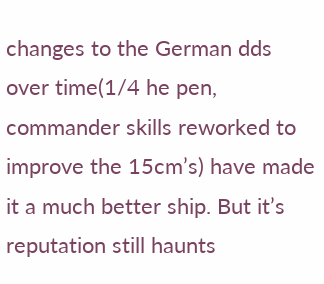changes to the German dds over time(1/4 he pen, commander skills reworked to improve the 15cm’s) have made it a much better ship. But it’s reputation still haunts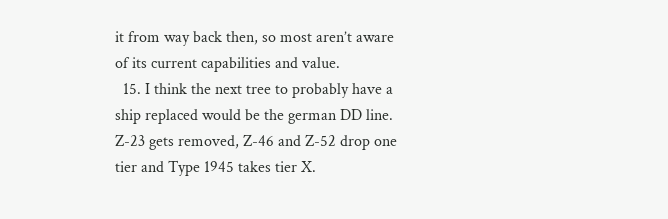it from way back then, so most aren’t aware of its current capabilities and value.
  15. I think the next tree to probably have a ship replaced would be the german DD line. Z-23 gets removed, Z-46 and Z-52 drop one tier and Type 1945 takes tier X.